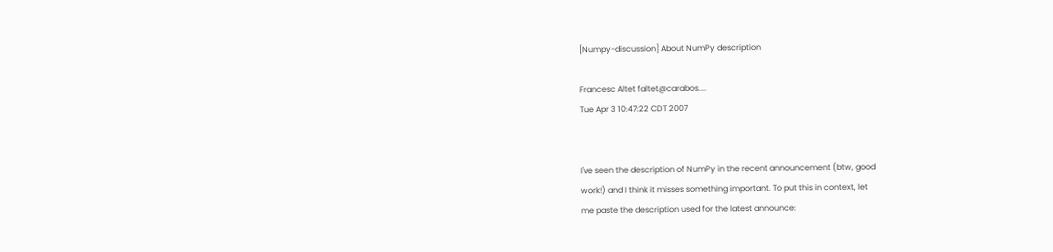[Numpy-discussion] About NumPy description

Francesc Altet faltet@carabos....
Tue Apr 3 10:47:22 CDT 2007


I've seen the description of NumPy in the recent announcement (btw, good
work!) and I think it misses something important. To put this in context, let
me paste the description used for the latest announce: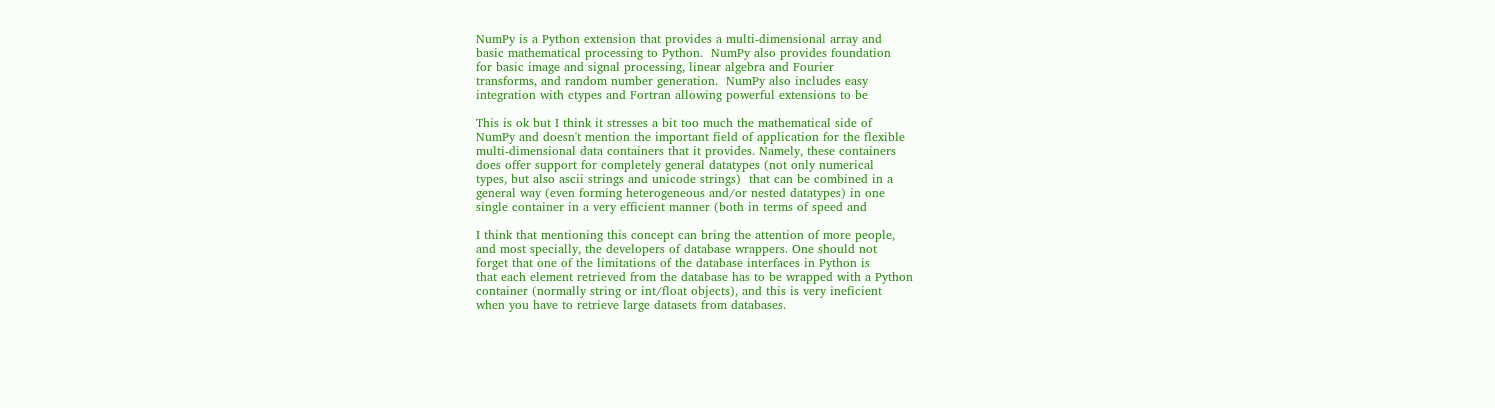NumPy is a Python extension that provides a multi-dimensional array and
basic mathematical processing to Python.  NumPy also provides foundation
for basic image and signal processing, linear algebra and Fourier
transforms, and random number generation.  NumPy also includes easy
integration with ctypes and Fortran allowing powerful extensions to be

This is ok but I think it stresses a bit too much the mathematical side of
NumPy and doesn't mention the important field of application for the flexible
multi-dimensional data containers that it provides. Namely, these containers
does offer support for completely general datatypes (not only numerical
types, but also ascii strings and unicode strings)  that can be combined in a
general way (even forming heterogeneous and/or nested datatypes) in one
single container in a very efficient manner (both in terms of speed and

I think that mentioning this concept can bring the attention of more people,
and most specially, the developers of database wrappers. One should not
forget that one of the limitations of the database interfaces in Python is
that each element retrieved from the database has to be wrapped with a Python
container (normally string or int/float objects), and this is very ineficient
when you have to retrieve large datasets from databases.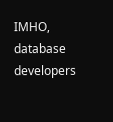IMHO, database
developers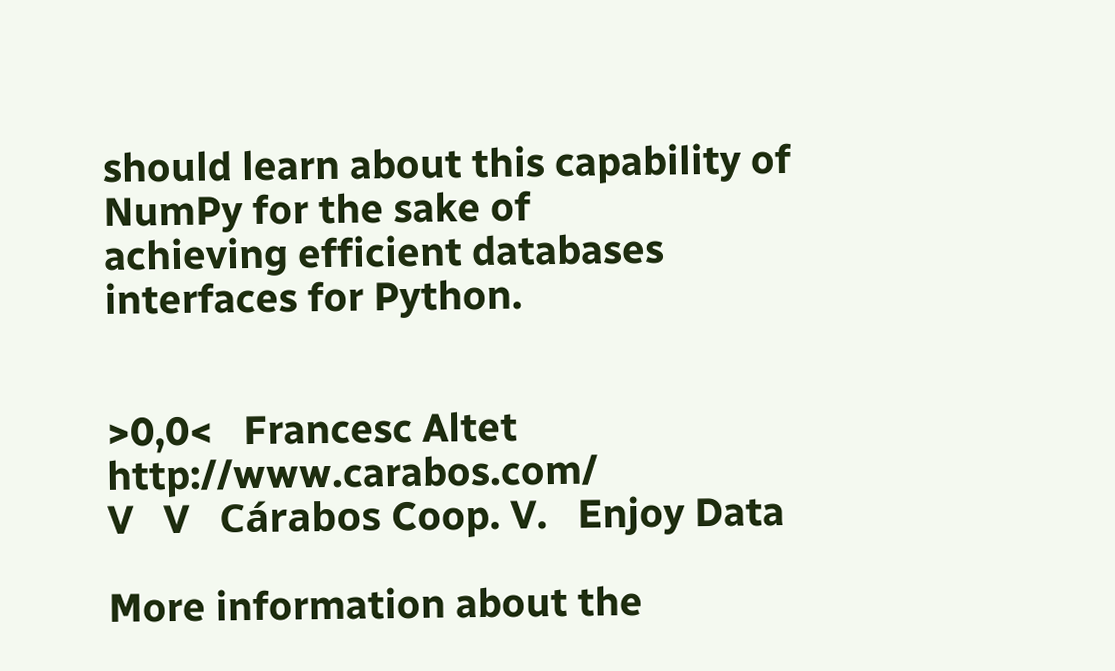should learn about this capability of NumPy for the sake of
achieving efficient databases interfaces for Python.


>0,0<   Francesc Altet     http://www.carabos.com/
V   V   Cárabos Coop. V.   Enjoy Data

More information about the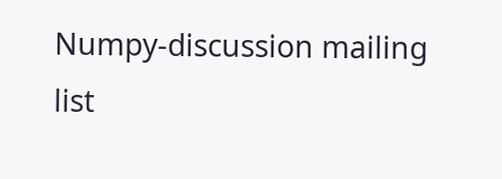Numpy-discussion mailing list